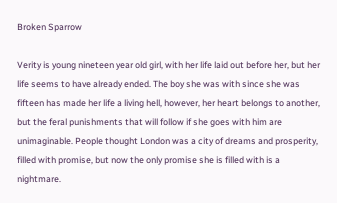Broken Sparrow

Verity is young nineteen year old girl, with her life laid out before her, but her life seems to have already ended. The boy she was with since she was fifteen has made her life a living hell, however, her heart belongs to another, but the feral punishments that will follow if she goes with him are unimaginable. People thought London was a city of dreams and prosperity, filled with promise, but now the only promise she is filled with is a nightmare.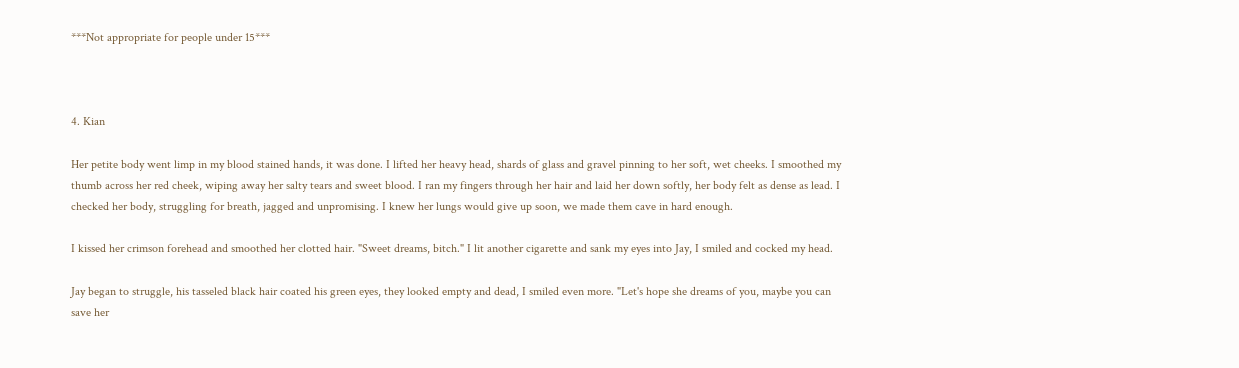***Not appropriate for people under 15***



4. Kian

Her petite body went limp in my blood stained hands, it was done. I lifted her heavy head, shards of glass and gravel pinning to her soft, wet cheeks. I smoothed my thumb across her red cheek, wiping away her salty tears and sweet blood. I ran my fingers through her hair and laid her down softly, her body felt as dense as lead. I checked her body, struggling for breath, jagged and unpromising. I knew her lungs would give up soon, we made them cave in hard enough.

I kissed her crimson forehead and smoothed her clotted hair. "Sweet dreams, bitch." I lit another cigarette and sank my eyes into Jay, I smiled and cocked my head.

Jay began to struggle, his tasseled black hair coated his green eyes, they looked empty and dead, I smiled even more. "Let's hope she dreams of you, maybe you can save her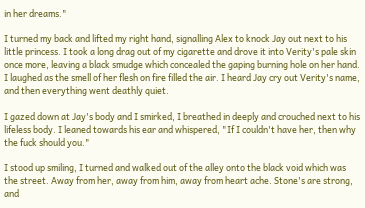in her dreams."

I turned my back and lifted my right hand, signalling Alex to knock Jay out next to his little princess. I took a long drag out of my cigarette and drove it into Verity's pale skin once more, leaving a black smudge which concealed the gaping burning hole on her hand. I laughed as the smell of her flesh on fire filled the air. I heard Jay cry out Verity's name, and then everything went deathly quiet.

I gazed down at Jay's body and I smirked, I breathed in deeply and crouched next to his lifeless body. I leaned towards his ear and whispered, "If I couldn't have her, then why the fuck should you."

I stood up smiling, I turned and walked out of the alley onto the black void which was the street. Away from her, away from him, away from heart ache. Stone's are strong, and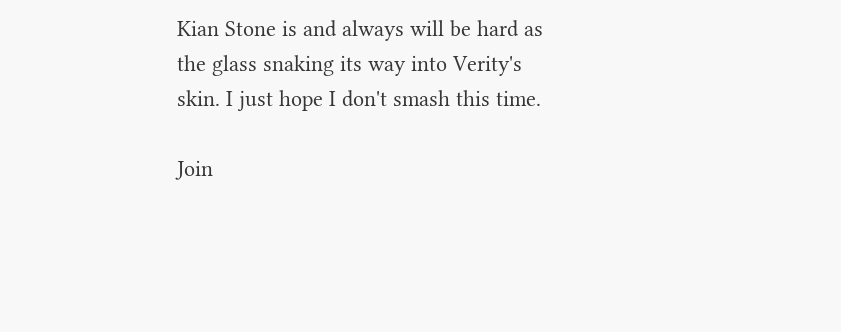Kian Stone is and always will be hard as the glass snaking its way into Verity's skin. I just hope I don't smash this time.

Join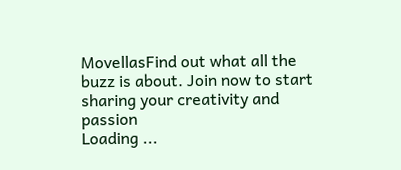MovellasFind out what all the buzz is about. Join now to start sharing your creativity and passion
Loading ...